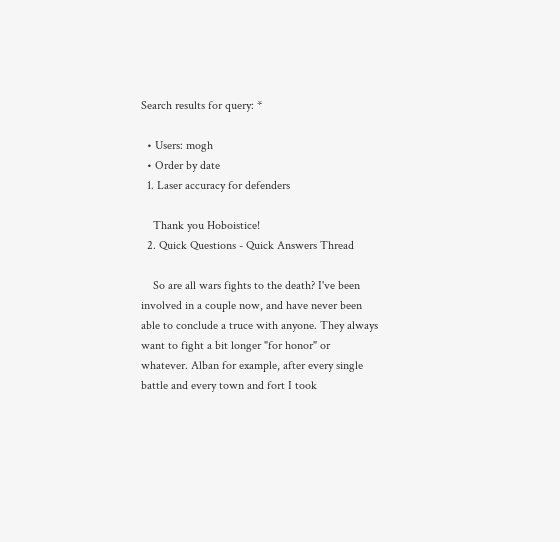Search results for query: *

  • Users: mogh
  • Order by date
  1. Laser accuracy for defenders

    Thank you Hoboistice!
  2. Quick Questions - Quick Answers Thread

    So are all wars fights to the death? I've been involved in a couple now, and have never been able to conclude a truce with anyone. They always want to fight a bit longer "for honor" or whatever. Alban for example, after every single battle and every town and fort I took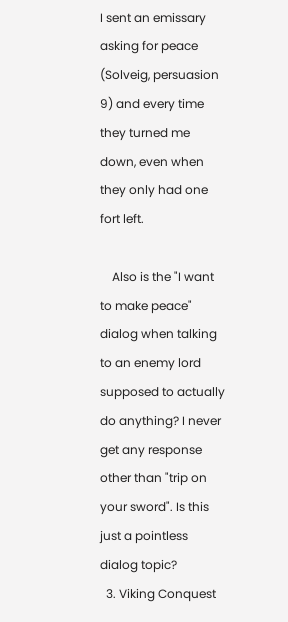I sent an emissary asking for peace (Solveig, persuasion 9) and every time they turned me down, even when they only had one fort left.

    Also is the "I want to make peace" dialog when talking to an enemy lord supposed to actually do anything? I never get any response other than "trip on your sword". Is this just a pointless dialog topic?
  3. Viking Conquest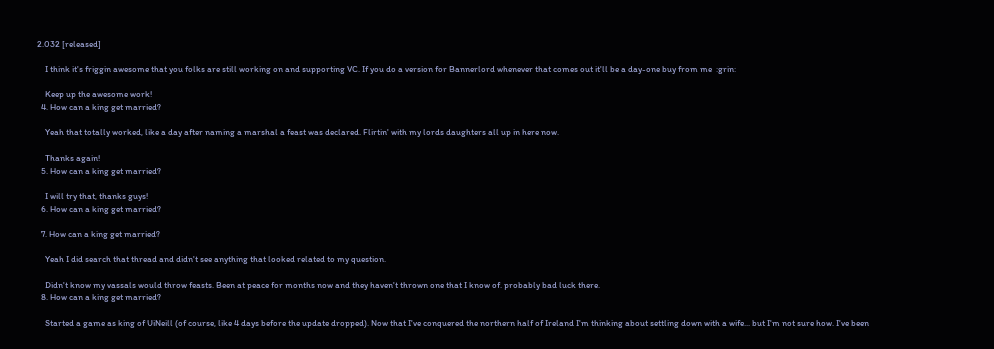2.032 [released]

    I think it's friggin awesome that you folks are still working on and supporting VC. If you do a version for Bannerlord whenever that comes out it'll be a day-one buy from me  :grin:

    Keep up the awesome work!
  4. How can a king get married?

    Yeah that totally worked, like a day after naming a marshal a feast was declared. Flirtin' with my lords daughters all up in here now.

    Thanks again!
  5. How can a king get married?

    I will try that, thanks guys!
  6. How can a king get married?

  7. How can a king get married?

    Yeah I did search that thread and didn't see anything that looked related to my question.

    Didn't know my vassals would throw feasts. Been at peace for months now and they haven't thrown one that I know of. probably bad luck there.
  8. How can a king get married?

    Started a game as king of UiNeill (of course, like 4 days before the update dropped). Now that I've conquered the northern half of Ireland I'm thinking about settling down with a wife... but I'm not sure how. I've been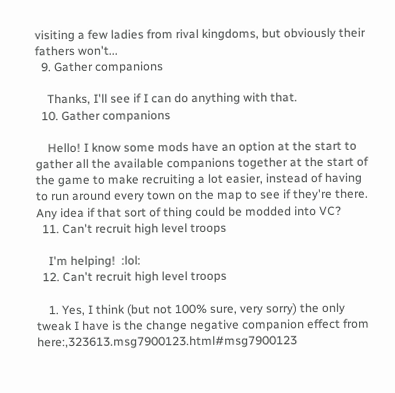visiting a few ladies from rival kingdoms, but obviously their fathers won't...
  9. Gather companions

    Thanks, I'll see if I can do anything with that.
  10. Gather companions

    Hello! I know some mods have an option at the start to gather all the available companions together at the start of the game to make recruiting a lot easier, instead of having to run around every town on the map to see if they're there. Any idea if that sort of thing could be modded into VC?
  11. Can't recruit high level troops

    I'm helping!  :lol:
  12. Can't recruit high level troops

    1. Yes, I think (but not 100% sure, very sorry) the only tweak I have is the change negative companion effect from here:,323613.msg7900123.html#msg7900123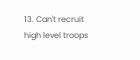13. Can't recruit high level troops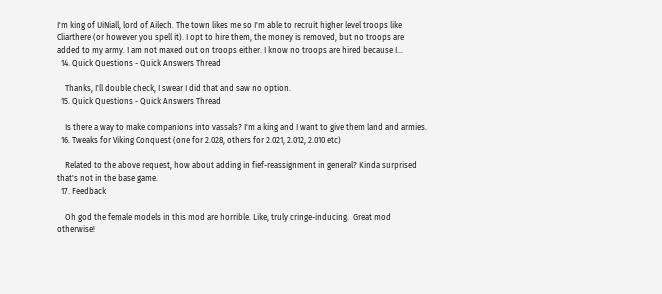I'm king of UiNiall, lord of Ailech. The town likes me so I'm able to recruit higher level troops like Cliarthere (or however you spell it). I opt to hire them, the money is removed, but no troops are added to my army. I am not maxed out on troops either. I know no troops are hired because I...
  14. Quick Questions - Quick Answers Thread

    Thanks, I'll double check, I swear I did that and saw no option.
  15. Quick Questions - Quick Answers Thread

    Is there a way to make companions into vassals? I'm a king and I want to give them land and armies.
  16. Tweaks for Viking Conquest (one for 2.028, others for 2.021, 2.012, 2.010 etc)

    Related to the above request, how about adding in fief-reassignment in general? Kinda surprised that's not in the base game.
  17. Feedback

    Oh god the female models in this mod are horrible. Like, truly cringe-inducing.  Great mod otherwise!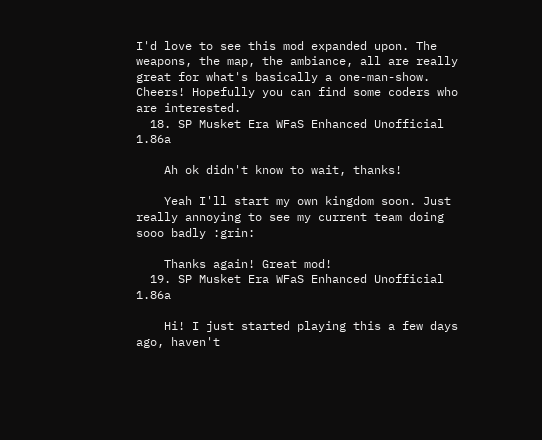I'd love to see this mod expanded upon. The weapons, the map, the ambiance, all are really great for what's basically a one-man-show. Cheers! Hopefully you can find some coders who are interested.
  18. SP Musket Era WFaS Enhanced Unofficial 1.86a

    Ah ok didn't know to wait, thanks!

    Yeah I'll start my own kingdom soon. Just really annoying to see my current team doing sooo badly :grin:

    Thanks again! Great mod!
  19. SP Musket Era WFaS Enhanced Unofficial 1.86a

    Hi! I just started playing this a few days ago, haven't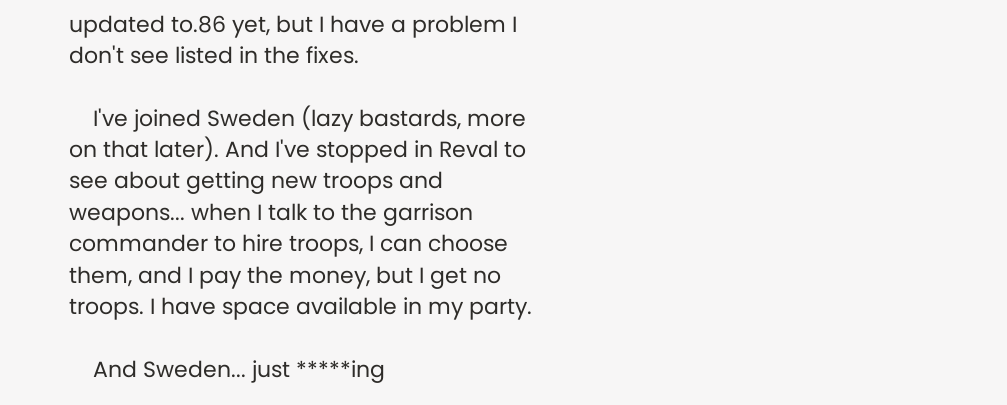updated to.86 yet, but I have a problem I don't see listed in the fixes.

    I've joined Sweden (lazy bastards, more on that later). And I've stopped in Reval to see about getting new troops and weapons... when I talk to the garrison commander to hire troops, I can choose them, and I pay the money, but I get no troops. I have space available in my party.

    And Sweden... just *****ing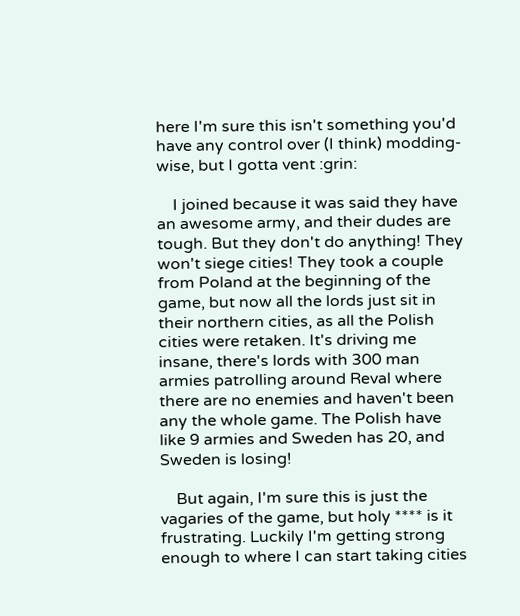here I'm sure this isn't something you'd have any control over (I think) modding-wise, but I gotta vent :grin:

    I joined because it was said they have an awesome army, and their dudes are tough. But they don't do anything! They won't siege cities! They took a couple from Poland at the beginning of the game, but now all the lords just sit in their northern cities, as all the Polish cities were retaken. It's driving me insane, there's lords with 300 man armies patrolling around Reval where there are no enemies and haven't been any the whole game. The Polish have like 9 armies and Sweden has 20, and Sweden is losing!

    But again, I'm sure this is just the vagaries of the game, but holy **** is it frustrating. Luckily I'm getting strong enough to where I can start taking cities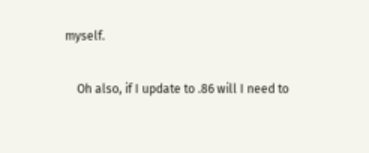myself.

    Oh also, if I update to .86 will I need to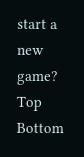start a new game?
Top Bottom